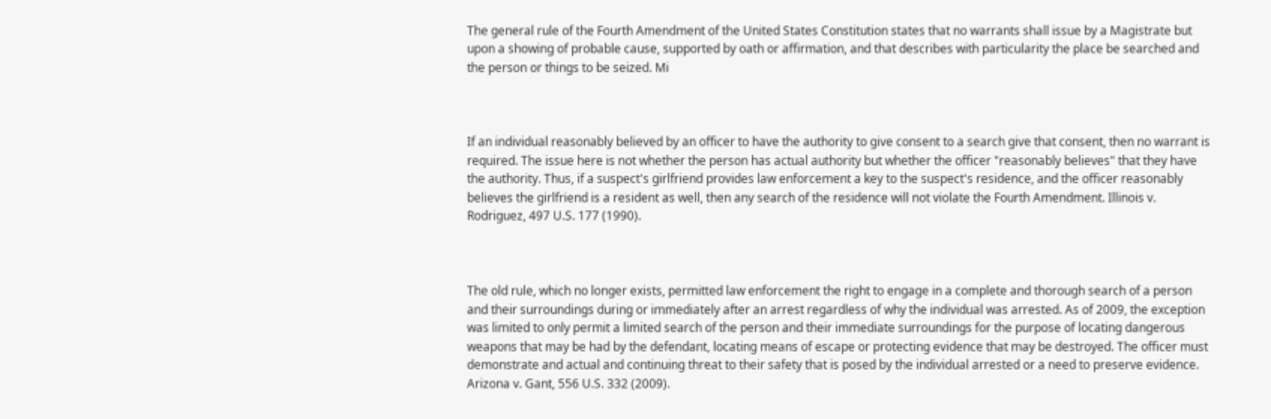The general rule of the Fourth Amendment of the United States Constitution states that no warrants shall issue by a Magistrate but upon a showing of probable cause, supported by oath or affirmation, and that describes with particularity the place be searched and the person or things to be seized. Mi



If an individual reasonably believed by an officer to have the authority to give consent to a search give that consent, then no warrant is required. The issue here is not whether the person has actual authority but whether the officer "reasonably believes" that they have the authority. Thus, if a suspect's girlfriend provides law enforcement a key to the suspect's residence, and the officer reasonably believes the girlfriend is a resident as well, then any search of the residence will not violate the Fourth Amendment. Illinois v. Rodriguez, 497 U.S. 177 (1990).



The old rule, which no longer exists, permitted law enforcement the right to engage in a complete and thorough search of a person and their surroundings during or immediately after an arrest regardless of why the individual was arrested. As of 2009, the exception was limited to only permit a limited search of the person and their immediate surroundings for the purpose of locating dangerous weapons that may be had by the defendant, locating means of escape or protecting evidence that may be destroyed. The officer must demonstrate and actual and continuing threat to their safety that is posed by the individual arrested or a need to preserve evidence. Arizona v. Gant, 556 U.S. 332 (2009).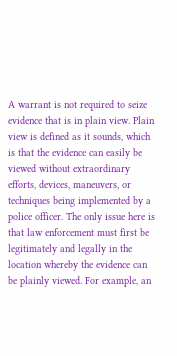A warrant is not required to seize evidence that is in plain view. Plain view is defined as it sounds, which is that the evidence can easily be viewed without extraordinary efforts, devices, maneuvers, or techniques being implemented by a police officer. The only issue here is that law enforcement must first be legitimately and legally in the location whereby the evidence can be plainly viewed. For example, an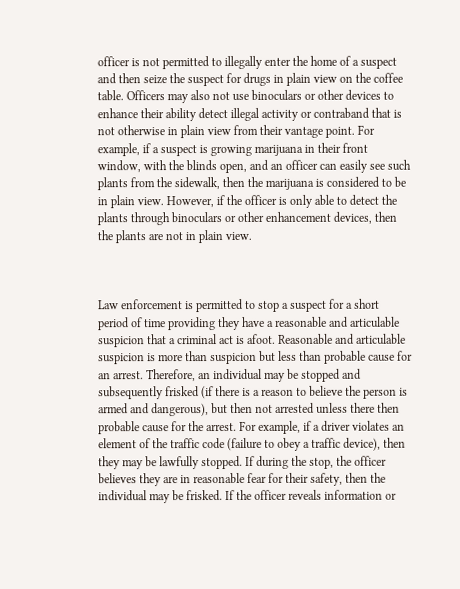officer is not permitted to illegally enter the home of a suspect and then seize the suspect for drugs in plain view on the coffee table. Officers may also not use binoculars or other devices to enhance their ability detect illegal activity or contraband that is not otherwise in plain view from their vantage point. For example, if a suspect is growing marijuana in their front window, with the blinds open, and an officer can easily see such plants from the sidewalk, then the marijuana is considered to be in plain view. However, if the officer is only able to detect the plants through binoculars or other enhancement devices, then the plants are not in plain view.



Law enforcement is permitted to stop a suspect for a short period of time providing they have a reasonable and articulable suspicion that a criminal act is afoot. Reasonable and articulable suspicion is more than suspicion but less than probable cause for an arrest. Therefore, an individual may be stopped and subsequently frisked (if there is a reason to believe the person is armed and dangerous), but then not arrested unless there then probable cause for the arrest. For example, if a driver violates an element of the traffic code (failure to obey a traffic device), then they may be lawfully stopped. If during the stop, the officer believes they are in reasonable fear for their safety, then the individual may be frisked. If the officer reveals information or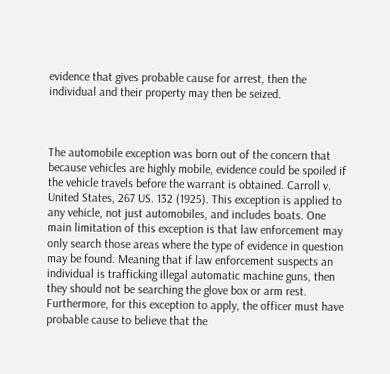evidence that gives probable cause for arrest, then the individual and their property may then be seized.



The automobile exception was born out of the concern that because vehicles are highly mobile, evidence could be spoiled if the vehicle travels before the warrant is obtained. Carroll v. United States, 267 US. 132 (1925). This exception is applied to any vehicle, not just automobiles, and includes boats. One main limitation of this exception is that law enforcement may only search those areas where the type of evidence in question may be found. Meaning that if law enforcement suspects an individual is trafficking illegal automatic machine guns, then they should not be searching the glove box or arm rest. Furthermore, for this exception to apply, the officer must have probable cause to believe that the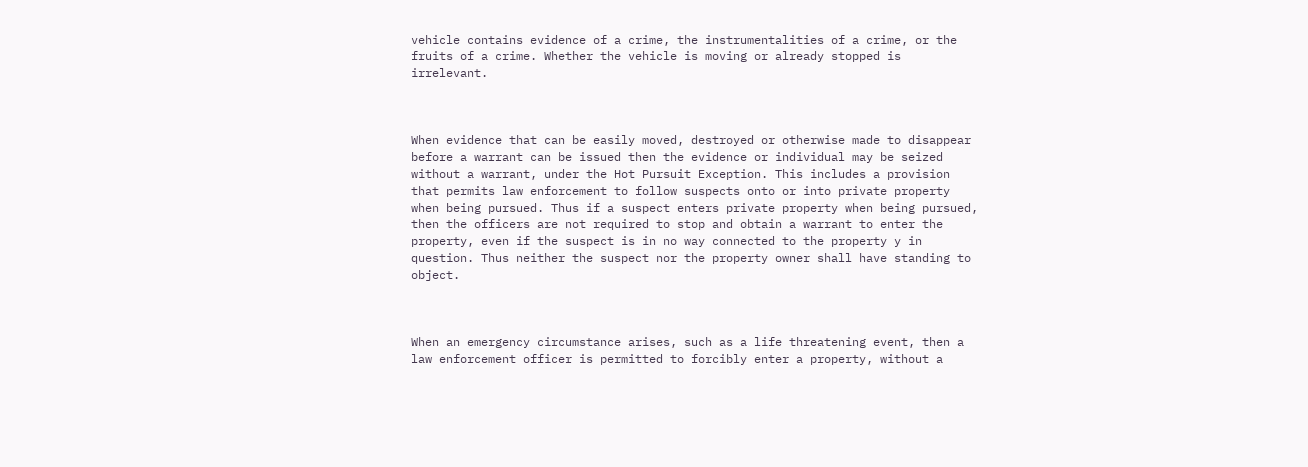vehicle contains evidence of a crime, the instrumentalities of a crime, or the fruits of a crime. Whether the vehicle is moving or already stopped is irrelevant.



When evidence that can be easily moved, destroyed or otherwise made to disappear before a warrant can be issued then the evidence or individual may be seized without a warrant, under the Hot Pursuit Exception. This includes a provision that permits law enforcement to follow suspects onto or into private property when being pursued. Thus if a suspect enters private property when being pursued, then the officers are not required to stop and obtain a warrant to enter the property, even if the suspect is in no way connected to the property y in question. Thus neither the suspect nor the property owner shall have standing to object.



When an emergency circumstance arises, such as a life threatening event, then a law enforcement officer is permitted to forcibly enter a property, without a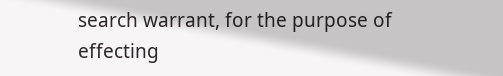search warrant, for the purpose of effecting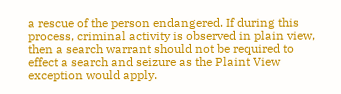a rescue of the person endangered. If during this process, criminal activity is observed in plain view, then a search warrant should not be required to effect a search and seizure as the Plaint View exception would apply.